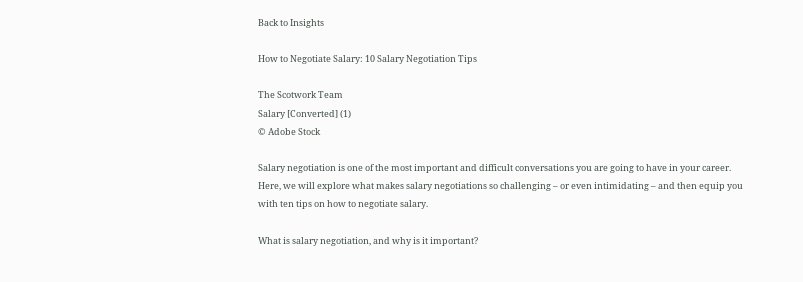Back to Insights

How to Negotiate Salary: 10 Salary Negotiation Tips

The Scotwork Team
Salary [Converted] (1)
© Adobe Stock

Salary negotiation is one of the most important and difficult conversations you are going to have in your career. Here, we will explore what makes salary negotiations so challenging – or even intimidating – and then equip you with ten tips on how to negotiate salary.

What is salary negotiation, and why is it important?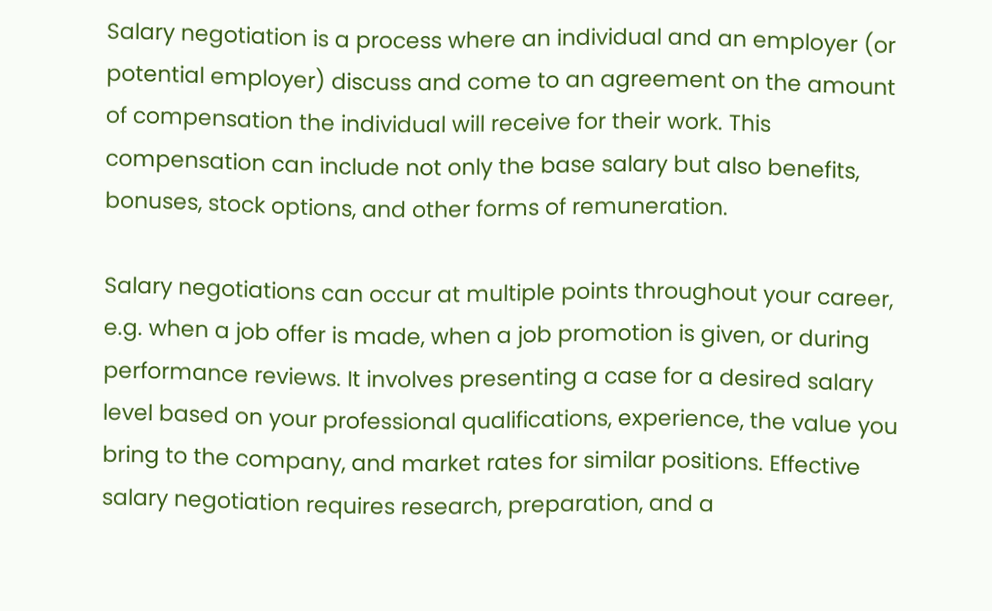Salary negotiation is a process where an individual and an employer (or potential employer) discuss and come to an agreement on the amount of compensation the individual will receive for their work. This compensation can include not only the base salary but also benefits, bonuses, stock options, and other forms of remuneration.

Salary negotiations can occur at multiple points throughout your career, e.g. when a job offer is made, when a job promotion is given, or during performance reviews. It involves presenting a case for a desired salary level based on your professional qualifications, experience, the value you bring to the company, and market rates for similar positions. Effective salary negotiation requires research, preparation, and a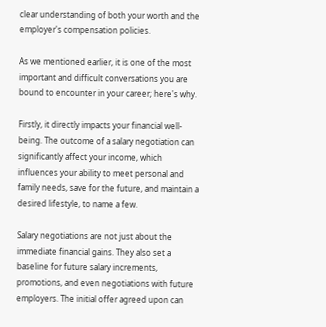clear understanding of both your worth and the employer's compensation policies.

As we mentioned earlier, it is one of the most important and difficult conversations you are bound to encounter in your career; here's why.

Firstly, it directly impacts your financial well-being. The outcome of a salary negotiation can significantly affect your income, which influences your ability to meet personal and family needs, save for the future, and maintain a desired lifestyle, to name a few.

Salary negotiations are not just about the immediate financial gains. They also set a baseline for future salary increments, promotions, and even negotiations with future employers. The initial offer agreed upon can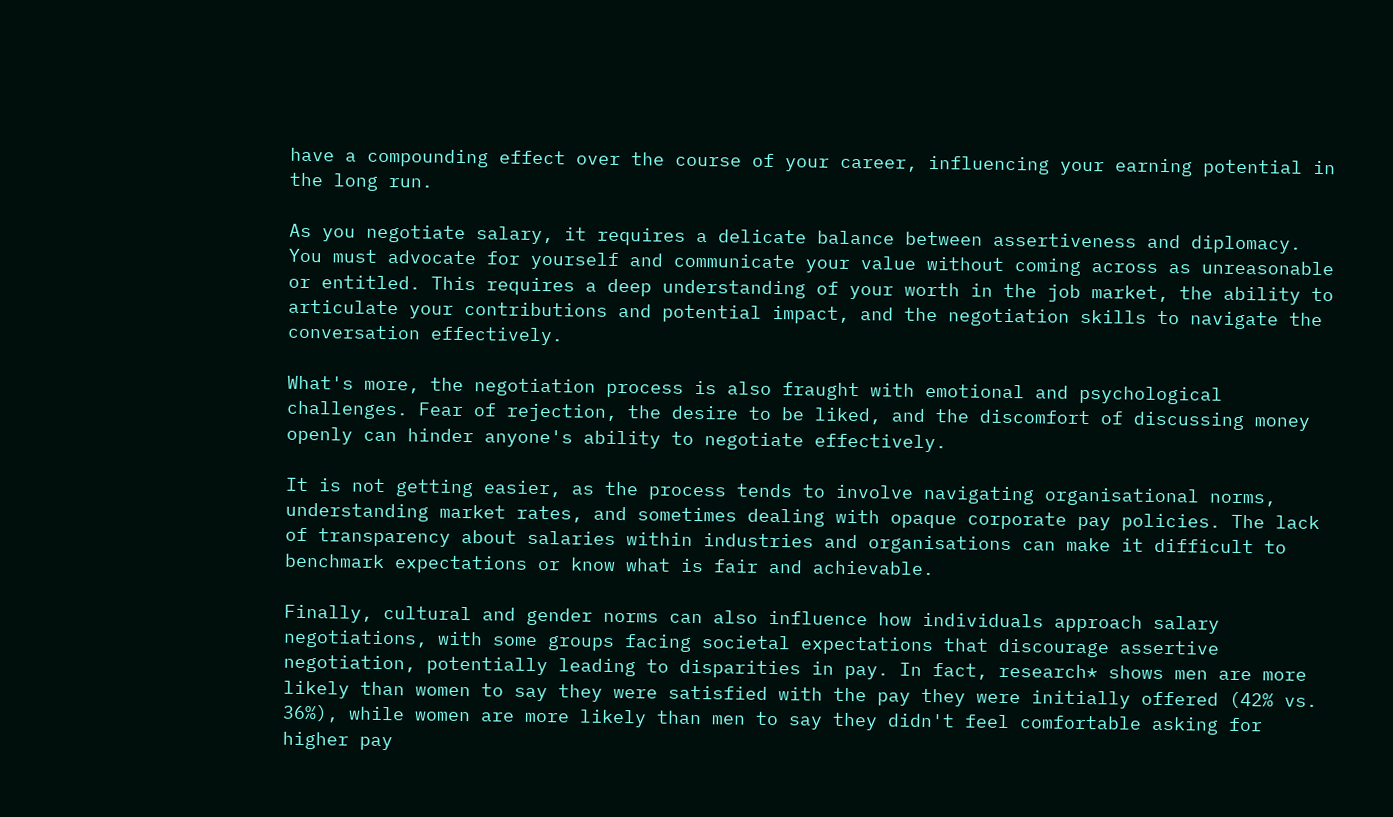have a compounding effect over the course of your career, influencing your earning potential in the long run.

As you negotiate salary, it requires a delicate balance between assertiveness and diplomacy. You must advocate for yourself and communicate your value without coming across as unreasonable or entitled. This requires a deep understanding of your worth in the job market, the ability to articulate your contributions and potential impact, and the negotiation skills to navigate the conversation effectively.

What's more, the negotiation process is also fraught with emotional and psychological challenges. Fear of rejection, the desire to be liked, and the discomfort of discussing money openly can hinder anyone's ability to negotiate effectively.

It is not getting easier, as the process tends to involve navigating organisational norms, understanding market rates, and sometimes dealing with opaque corporate pay policies. The lack of transparency about salaries within industries and organisations can make it difficult to benchmark expectations or know what is fair and achievable.

Finally, cultural and gender norms can also influence how individuals approach salary negotiations, with some groups facing societal expectations that discourage assertive negotiation, potentially leading to disparities in pay. In fact, research* shows men are more likely than women to say they were satisfied with the pay they were initially offered (42% vs. 36%), while women are more likely than men to say they didn't feel comfortable asking for higher pay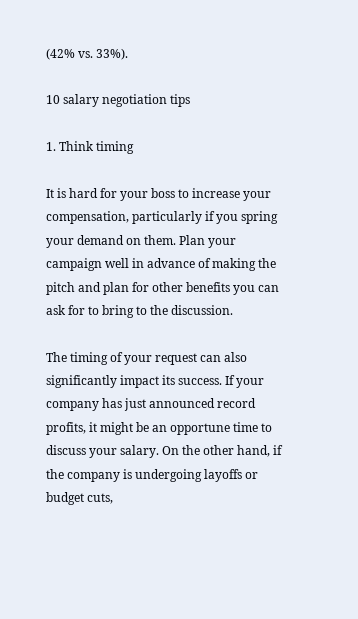(42% vs. 33%).

10 salary negotiation tips

1. Think timing

It is hard for your boss to increase your compensation, particularly if you spring your demand on them. Plan your campaign well in advance of making the pitch and plan for other benefits you can ask for to bring to the discussion.

The timing of your request can also significantly impact its success. If your company has just announced record profits, it might be an opportune time to discuss your salary. On the other hand, if the company is undergoing layoffs or budget cuts,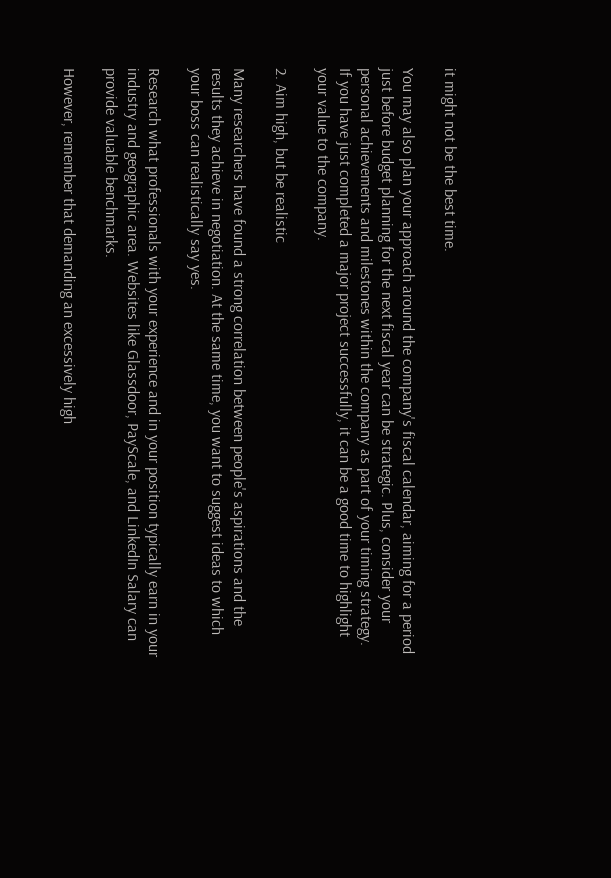it might not be the best time.

You may also plan your approach around the company's fiscal calendar, aiming for a period just before budget planning for the next fiscal year can be strategic. Plus, consider your personal achievements and milestones within the company as part of your timing strategy. If you have just completed a major project successfully, it can be a good time to highlight your value to the company.

2. Aim high, but be realistic

Many researchers have found a strong correlation between people's aspirations and the results they achieve in negotiation. At the same time, you want to suggest ideas to which your boss can realistically say yes.

Research what professionals with your experience and in your position typically earn in your industry and geographic area. Websites like Glassdoor, PayScale, and LinkedIn Salary can provide valuable benchmarks.

However, remember that demanding an excessively high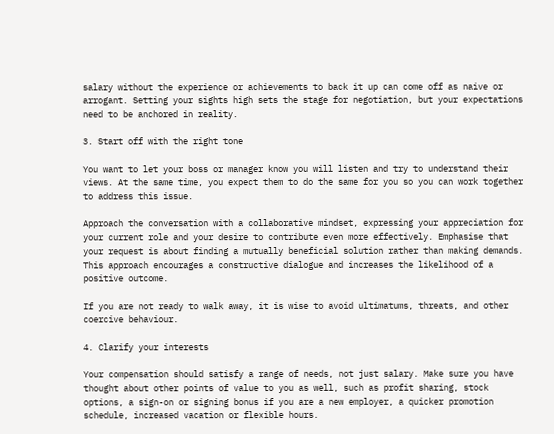salary without the experience or achievements to back it up can come off as naive or arrogant. Setting your sights high sets the stage for negotiation, but your expectations need to be anchored in reality.

3. Start off with the right tone

You want to let your boss or manager know you will listen and try to understand their views. At the same time, you expect them to do the same for you so you can work together to address this issue.

Approach the conversation with a collaborative mindset, expressing your appreciation for your current role and your desire to contribute even more effectively. Emphasise that your request is about finding a mutually beneficial solution rather than making demands. This approach encourages a constructive dialogue and increases the likelihood of a positive outcome.

If you are not ready to walk away, it is wise to avoid ultimatums, threats, and other coercive behaviour.

4. Clarify your interests

Your compensation should satisfy a range of needs, not just salary. Make sure you have thought about other points of value to you as well, such as profit sharing, stock options, a sign-on or signing bonus if you are a new employer, a quicker promotion schedule, increased vacation or flexible hours.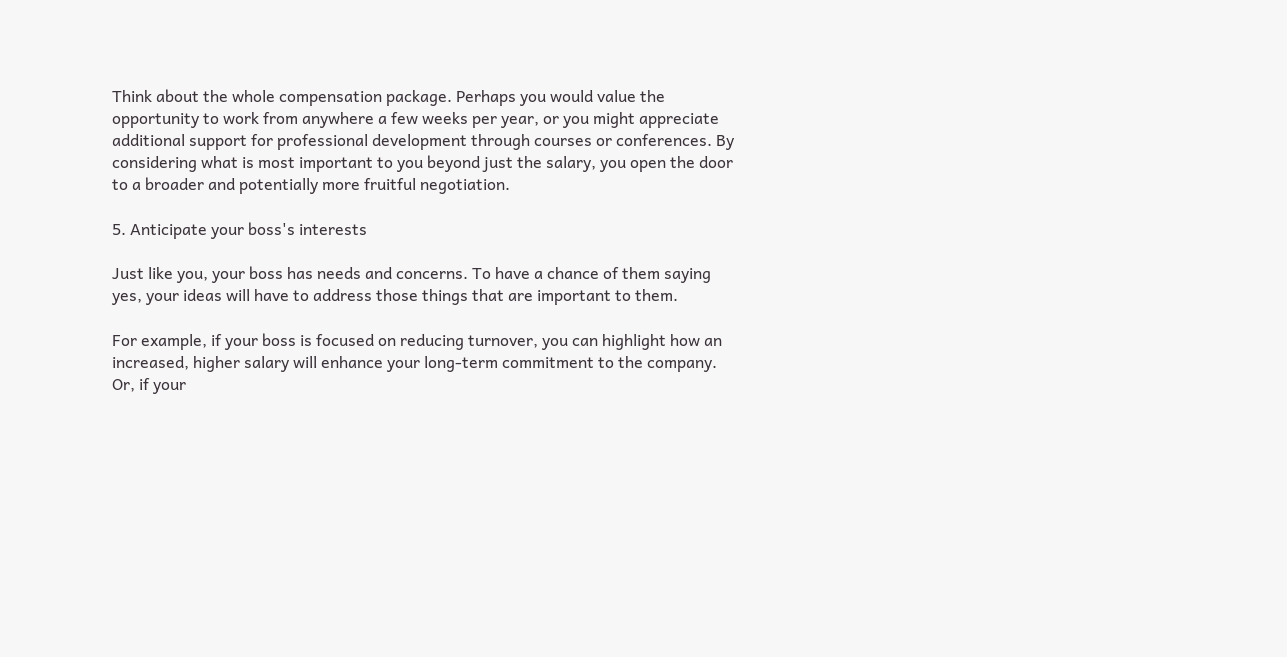Think about the whole compensation package. Perhaps you would value the opportunity to work from anywhere a few weeks per year, or you might appreciate additional support for professional development through courses or conferences. By considering what is most important to you beyond just the salary, you open the door to a broader and potentially more fruitful negotiation.

5. Anticipate your boss's interests

Just like you, your boss has needs and concerns. To have a chance of them saying yes, your ideas will have to address those things that are important to them.

For example, if your boss is focused on reducing turnover, you can highlight how an increased, higher salary will enhance your long-term commitment to the company. Or, if your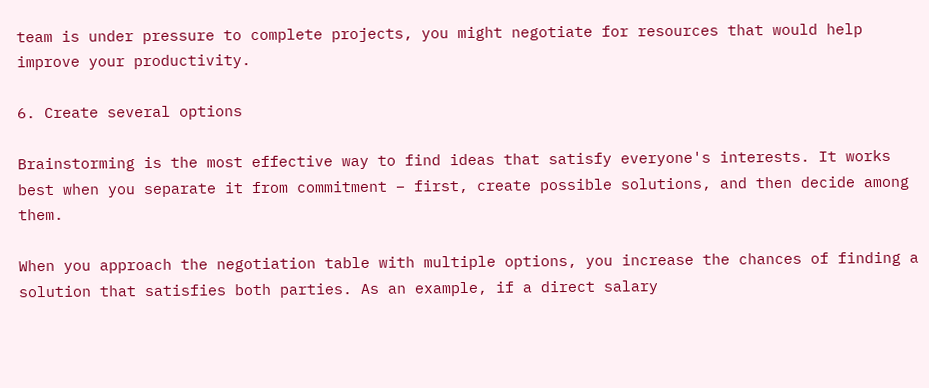team is under pressure to complete projects, you might negotiate for resources that would help improve your productivity.

6. Create several options

Brainstorming is the most effective way to find ideas that satisfy everyone's interests. It works best when you separate it from commitment – first, create possible solutions, and then decide among them.

When you approach the negotiation table with multiple options, you increase the chances of finding a solution that satisfies both parties. As an example, if a direct salary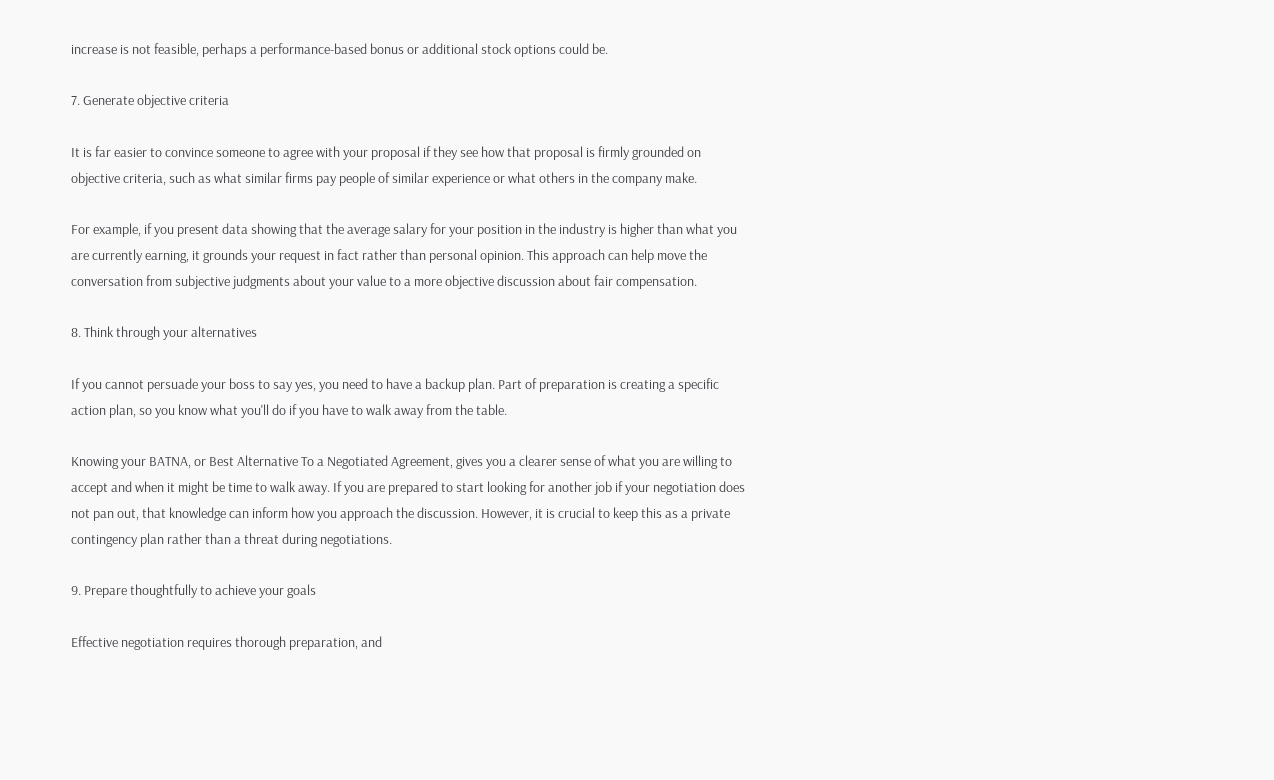increase is not feasible, perhaps a performance-based bonus or additional stock options could be.

7. Generate objective criteria

It is far easier to convince someone to agree with your proposal if they see how that proposal is firmly grounded on objective criteria, such as what similar firms pay people of similar experience or what others in the company make.

For example, if you present data showing that the average salary for your position in the industry is higher than what you are currently earning, it grounds your request in fact rather than personal opinion. This approach can help move the conversation from subjective judgments about your value to a more objective discussion about fair compensation.

8. Think through your alternatives

If you cannot persuade your boss to say yes, you need to have a backup plan. Part of preparation is creating a specific action plan, so you know what you'll do if you have to walk away from the table.

Knowing your BATNA, or Best Alternative To a Negotiated Agreement, gives you a clearer sense of what you are willing to accept and when it might be time to walk away. If you are prepared to start looking for another job if your negotiation does not pan out, that knowledge can inform how you approach the discussion. However, it is crucial to keep this as a private contingency plan rather than a threat during negotiations.

9. Prepare thoughtfully to achieve your goals

Effective negotiation requires thorough preparation, and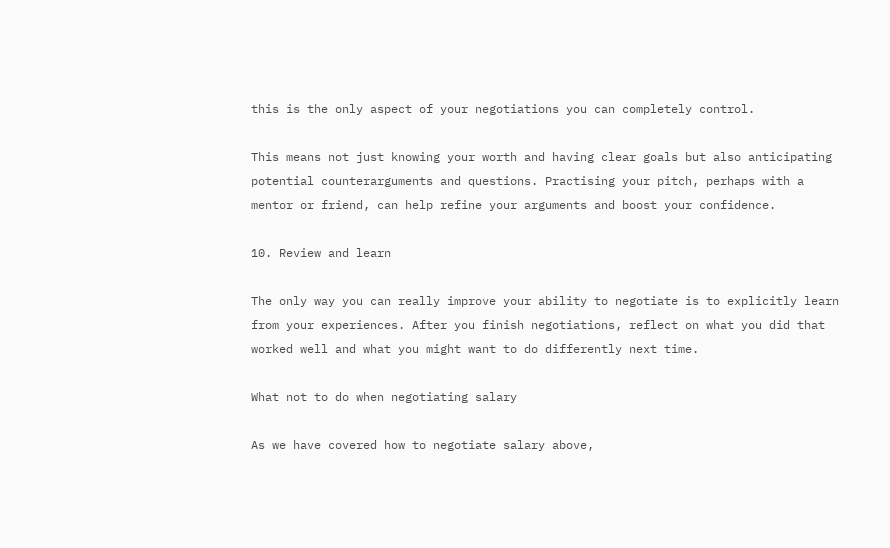this is the only aspect of your negotiations you can completely control.

This means not just knowing your worth and having clear goals but also anticipating potential counterarguments and questions. Practising your pitch, perhaps with a mentor or friend, can help refine your arguments and boost your confidence.

10. Review and learn

The only way you can really improve your ability to negotiate is to explicitly learn from your experiences. After you finish negotiations, reflect on what you did that worked well and what you might want to do differently next time.

What not to do when negotiating salary

As we have covered how to negotiate salary above,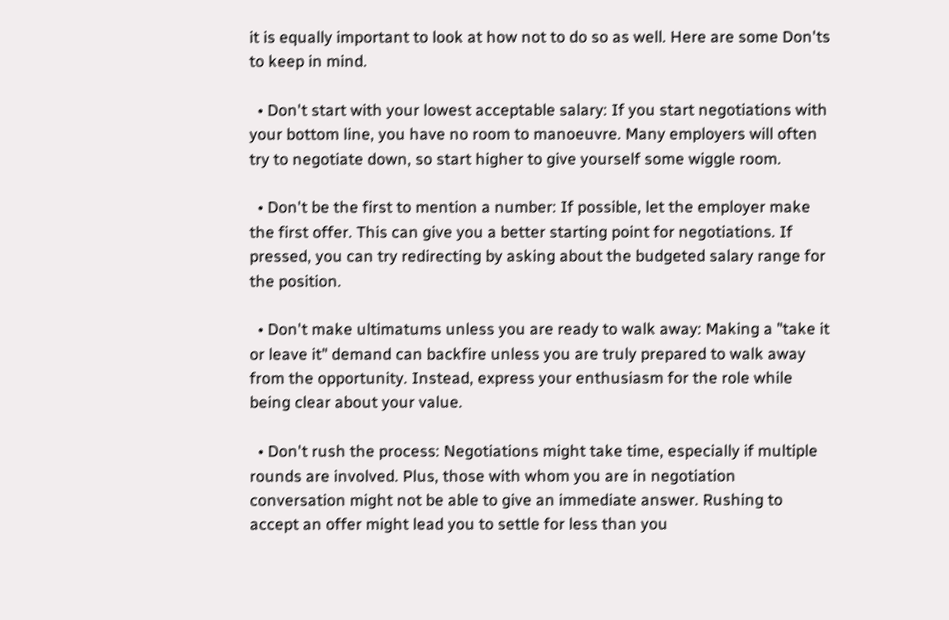it is equally important to look at how not to do so as well. Here are some Don'ts to keep in mind.

  • Don't start with your lowest acceptable salary: If you start negotiations with your bottom line, you have no room to manoeuvre. Many employers will often try to negotiate down, so start higher to give yourself some wiggle room.

  • Don't be the first to mention a number: If possible, let the employer make the first offer. This can give you a better starting point for negotiations. If pressed, you can try redirecting by asking about the budgeted salary range for the position.

  • Don't make ultimatums unless you are ready to walk away: Making a "take it or leave it" demand can backfire unless you are truly prepared to walk away from the opportunity. Instead, express your enthusiasm for the role while being clear about your value.

  • Don't rush the process: Negotiations might take time, especially if multiple rounds are involved. Plus, those with whom you are in negotiation conversation might not be able to give an immediate answer. Rushing to accept an offer might lead you to settle for less than you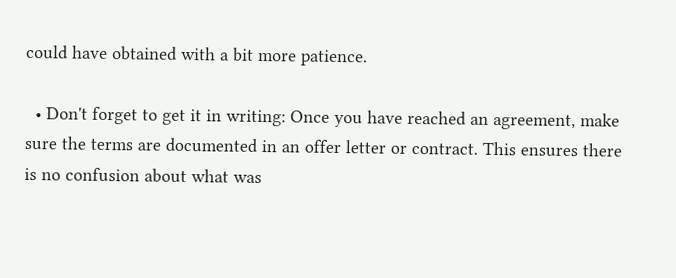could have obtained with a bit more patience.

  • Don't forget to get it in writing: Once you have reached an agreement, make sure the terms are documented in an offer letter or contract. This ensures there is no confusion about what was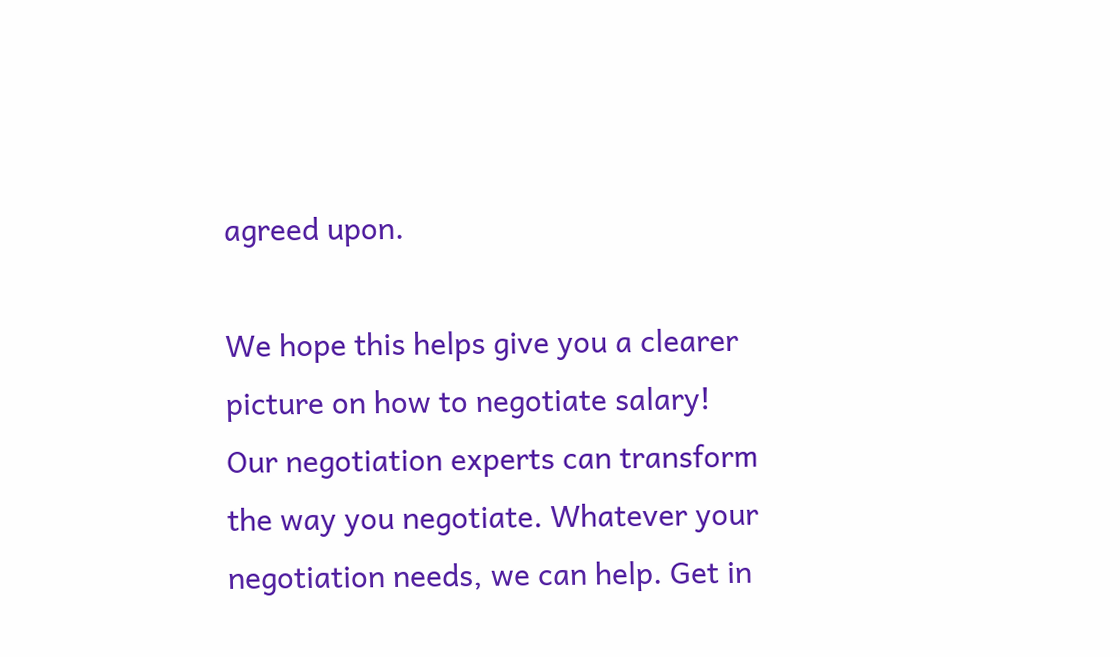agreed upon.

We hope this helps give you a clearer picture on how to negotiate salary! Our negotiation experts can transform the way you negotiate. Whatever your negotiation needs, we can help. Get in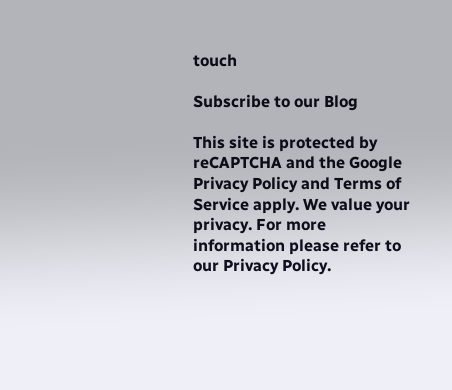touch

Subscribe to our Blog

This site is protected by reCAPTCHA and the Google Privacy Policy and Terms of Service apply. We value your privacy. For more information please refer to our Privacy Policy.